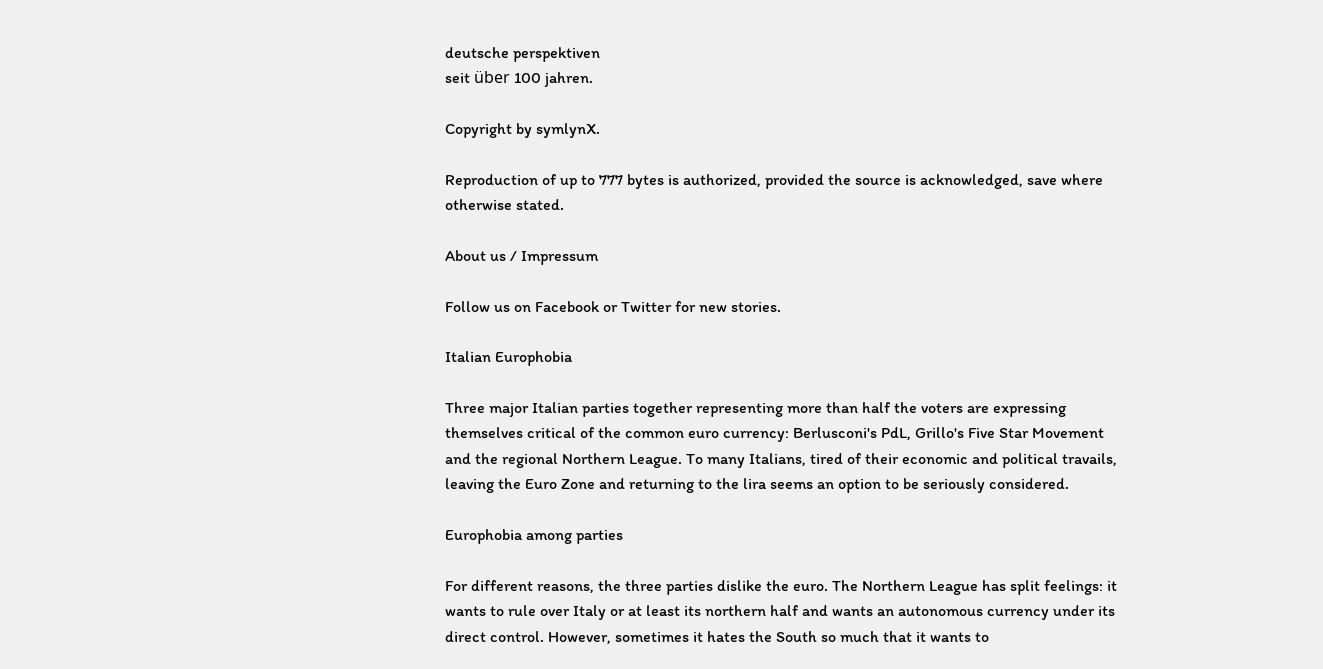deutsche perspektiven
seit über 100 jahren.

Copyright by symlynX.

Reproduction of up to 777 bytes is authorized, provided the source is acknowledged, save where otherwise stated.

About us / Impressum

Follow us on Facebook or Twitter for new stories.

Italian Europhobia

Three major Italian parties together representing more than half the voters are expressing themselves critical of the common euro currency: Berlusconi's PdL, Grillo's Five Star Movement and the regional Northern League. To many Italians, tired of their economic and political travails, leaving the Euro Zone and returning to the lira seems an option to be seriously considered.

Europhobia among parties

For different reasons, the three parties dislike the euro. The Northern League has split feelings: it wants to rule over Italy or at least its northern half and wants an autonomous currency under its direct control. However, sometimes it hates the South so much that it wants to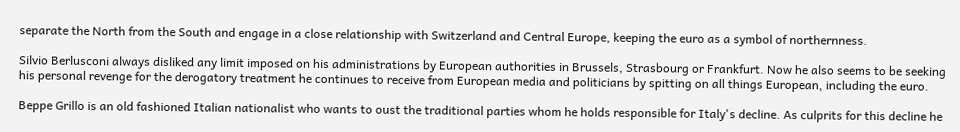separate the North from the South and engage in a close relationship with Switzerland and Central Europe, keeping the euro as a symbol of northernness.

Silvio Berlusconi always disliked any limit imposed on his administrations by European authorities in Brussels, Strasbourg or Frankfurt. Now he also seems to be seeking his personal revenge for the derogatory treatment he continues to receive from European media and politicians by spitting on all things European, including the euro.

Beppe Grillo is an old fashioned Italian nationalist who wants to oust the traditional parties whom he holds responsible for Italy's decline. As culprits for this decline he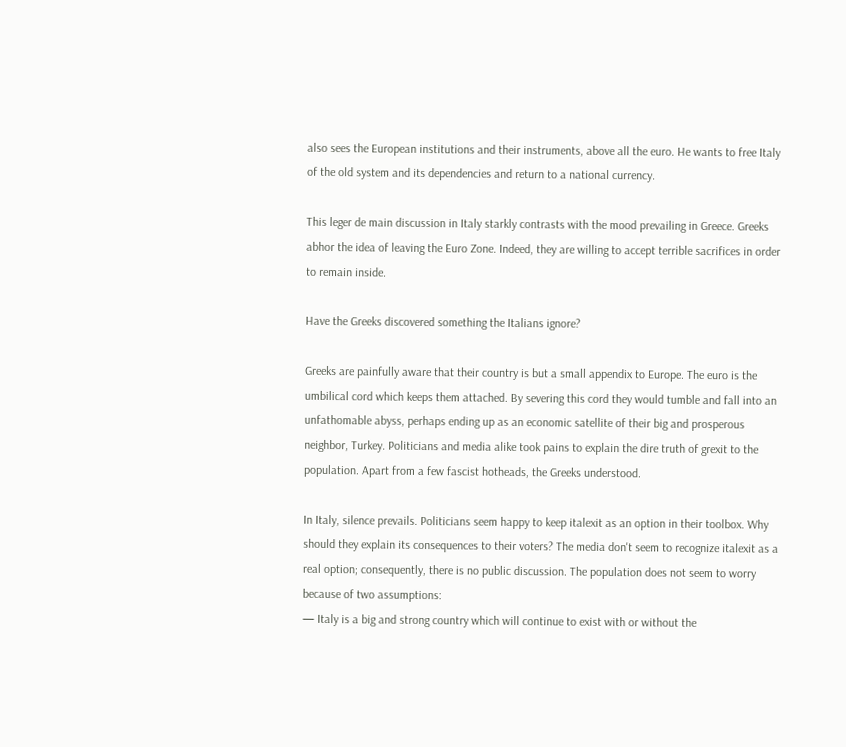also sees the European institutions and their instruments, above all the euro. He wants to free Italy of the old system and its dependencies and return to a national currency.

This leger de main discussion in Italy starkly contrasts with the mood prevailing in Greece. Greeks abhor the idea of leaving the Euro Zone. Indeed, they are willing to accept terrible sacrifices in order to remain inside.

Have the Greeks discovered something the Italians ignore?

Greeks are painfully aware that their country is but a small appendix to Europe. The euro is the umbilical cord which keeps them attached. By severing this cord they would tumble and fall into an unfathomable abyss, perhaps ending up as an economic satellite of their big and prosperous neighbor, Turkey. Politicians and media alike took pains to explain the dire truth of grexit to the population. Apart from a few fascist hotheads, the Greeks understood.

In Italy, silence prevails. Politicians seem happy to keep italexit as an option in their toolbox. Why should they explain its consequences to their voters? The media don't seem to recognize italexit as a real option; consequently, there is no public discussion. The population does not seem to worry because of two assumptions:
— Italy is a big and strong country which will continue to exist with or without the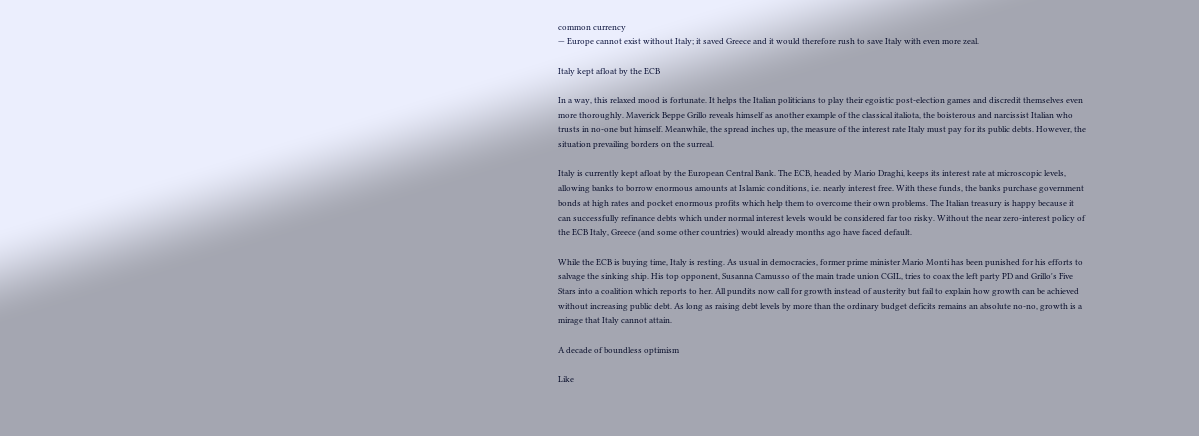common currency
— Europe cannot exist without Italy; it saved Greece and it would therefore rush to save Italy with even more zeal.

Italy kept afloat by the ECB

In a way, this relaxed mood is fortunate. It helps the Italian politicians to play their egoistic post-election games and discredit themselves even more thoroughly. Maverick Beppe Grillo reveals himself as another example of the classical italiota, the boisterous and narcissist Italian who trusts in no-one but himself. Meanwhile, the spread inches up, the measure of the interest rate Italy must pay for its public debts. However, the situation prevailing borders on the surreal.

Italy is currently kept afloat by the European Central Bank. The ECB, headed by Mario Draghi, keeps its interest rate at microscopic levels, allowing banks to borrow enormous amounts at Islamic conditions, i.e. nearly interest free. With these funds, the banks purchase government bonds at high rates and pocket enormous profits which help them to overcome their own problems. The Italian treasury is happy because it can successfully refinance debts which under normal interest levels would be considered far too risky. Without the near zero-interest policy of the ECB Italy, Greece (and some other countries) would already months ago have faced default.

While the ECB is buying time, Italy is resting. As usual in democracies, former prime minister Mario Monti has been punished for his efforts to salvage the sinking ship. His top opponent, Susanna Camusso of the main trade union CGIL, tries to coax the left party PD and Grillo's Five Stars into a coalition which reports to her. All pundits now call for growth instead of austerity but fail to explain how growth can be achieved without increasing public debt. As long as raising debt levels by more than the ordinary budget deficits remains an absolute no-no, growth is a mirage that Italy cannot attain.

A decade of boundless optimism

Like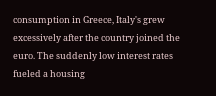consumption in Greece, Italy's grew excessively after the country joined the euro. The suddenly low interest rates fueled a housing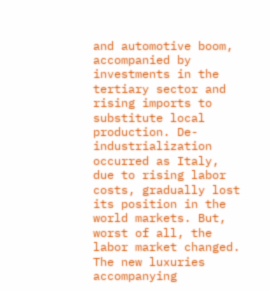and automotive boom, accompanied by investments in the tertiary sector and rising imports to substitute local production. De-industrialization occurred as Italy, due to rising labor costs, gradually lost its position in the world markets. But, worst of all, the labor market changed. The new luxuries accompanying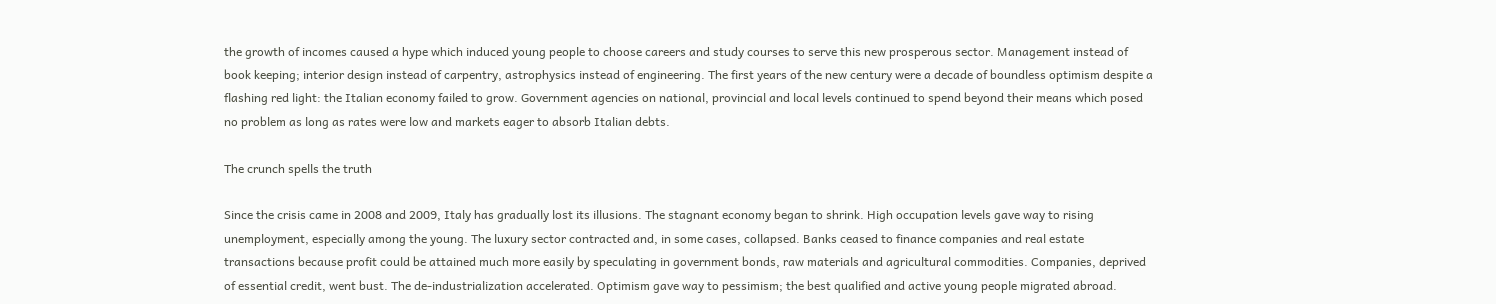the growth of incomes caused a hype which induced young people to choose careers and study courses to serve this new prosperous sector. Management instead of book keeping; interior design instead of carpentry, astrophysics instead of engineering. The first years of the new century were a decade of boundless optimism despite a flashing red light: the Italian economy failed to grow. Government agencies on national, provincial and local levels continued to spend beyond their means which posed no problem as long as rates were low and markets eager to absorb Italian debts.

The crunch spells the truth

Since the crisis came in 2008 and 2009, Italy has gradually lost its illusions. The stagnant economy began to shrink. High occupation levels gave way to rising unemployment, especially among the young. The luxury sector contracted and, in some cases, collapsed. Banks ceased to finance companies and real estate transactions because profit could be attained much more easily by speculating in government bonds, raw materials and agricultural commodities. Companies, deprived of essential credit, went bust. The de-industrialization accelerated. Optimism gave way to pessimism; the best qualified and active young people migrated abroad.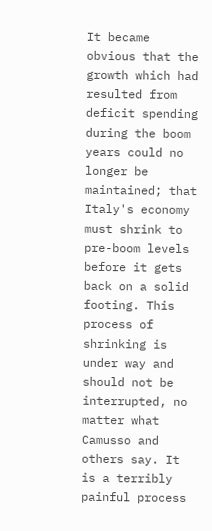It became obvious that the growth which had resulted from deficit spending during the boom years could no longer be maintained; that Italy's economy must shrink to pre-boom levels before it gets back on a solid footing. This process of shrinking is under way and should not be interrupted, no matter what Camusso and others say. It is a terribly painful process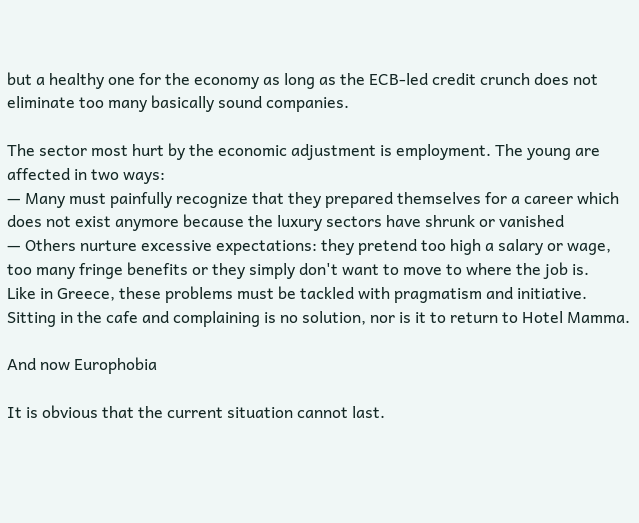but a healthy one for the economy as long as the ECB-led credit crunch does not eliminate too many basically sound companies.

The sector most hurt by the economic adjustment is employment. The young are affected in two ways:
— Many must painfully recognize that they prepared themselves for a career which does not exist anymore because the luxury sectors have shrunk or vanished
— Others nurture excessive expectations: they pretend too high a salary or wage, too many fringe benefits or they simply don't want to move to where the job is.
Like in Greece, these problems must be tackled with pragmatism and initiative. Sitting in the cafe and complaining is no solution, nor is it to return to Hotel Mamma.

And now Europhobia

It is obvious that the current situation cannot last.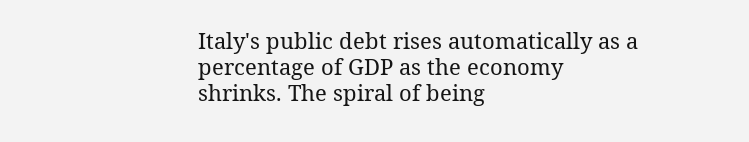Italy's public debt rises automatically as a percentage of GDP as the economy shrinks. The spiral of being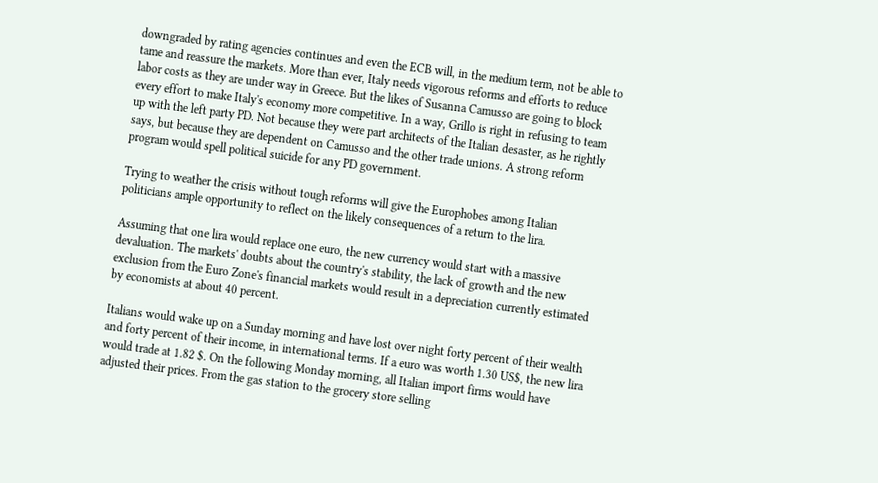downgraded by rating agencies continues and even the ECB will, in the medium term, not be able to tame and reassure the markets. More than ever, Italy needs vigorous reforms and efforts to reduce labor costs as they are under way in Greece. But the likes of Susanna Camusso are going to block every effort to make Italy's economy more competitive. In a way, Grillo is right in refusing to team up with the left party PD. Not because they were part architects of the Italian desaster, as he rightly says, but because they are dependent on Camusso and the other trade unions. A strong reform program would spell political suicide for any PD government.

Trying to weather the crisis without tough reforms will give the Europhobes among Italian politicians ample opportunity to reflect on the likely consequences of a return to the lira.

Assuming that one lira would replace one euro, the new currency would start with a massive devaluation. The markets' doubts about the country's stability, the lack of growth and the new exclusion from the Euro Zone's financial markets would result in a depreciation currently estimated by economists at about 40 percent.

Italians would wake up on a Sunday morning and have lost over night forty percent of their wealth and forty percent of their income, in international terms. If a euro was worth 1.30 US$, the new lira would trade at 1.82 $. On the following Monday morning, all Italian import firms would have adjusted their prices. From the gas station to the grocery store selling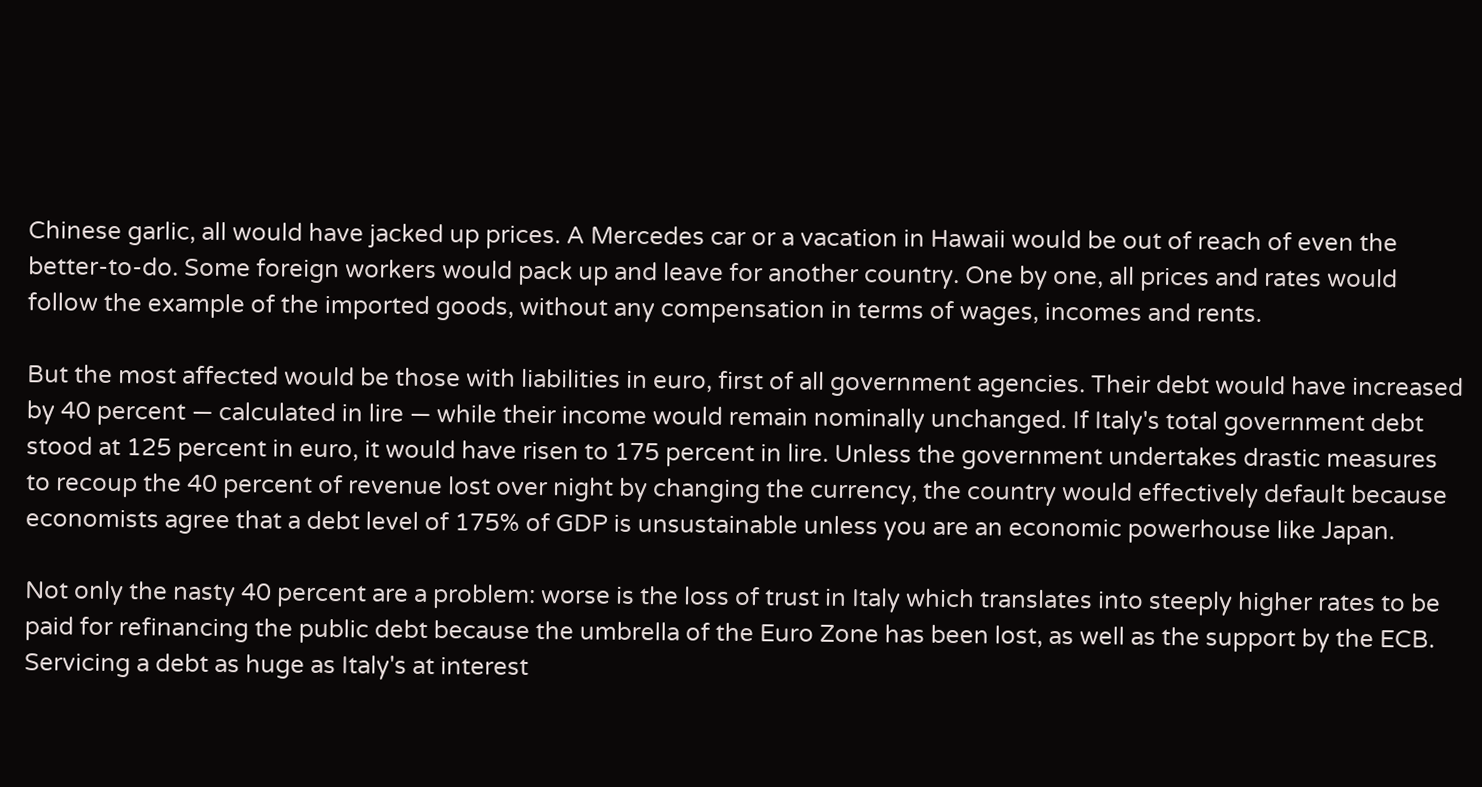Chinese garlic, all would have jacked up prices. A Mercedes car or a vacation in Hawaii would be out of reach of even the better-to-do. Some foreign workers would pack up and leave for another country. One by one, all prices and rates would follow the example of the imported goods, without any compensation in terms of wages, incomes and rents.

But the most affected would be those with liabilities in euro, first of all government agencies. Their debt would have increased by 40 percent — calculated in lire — while their income would remain nominally unchanged. If Italy's total government debt stood at 125 percent in euro, it would have risen to 175 percent in lire. Unless the government undertakes drastic measures to recoup the 40 percent of revenue lost over night by changing the currency, the country would effectively default because economists agree that a debt level of 175% of GDP is unsustainable unless you are an economic powerhouse like Japan.

Not only the nasty 40 percent are a problem: worse is the loss of trust in Italy which translates into steeply higher rates to be paid for refinancing the public debt because the umbrella of the Euro Zone has been lost, as well as the support by the ECB. Servicing a debt as huge as Italy's at interest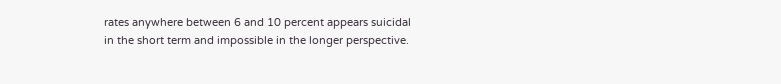rates anywhere between 6 and 10 percent appears suicidal in the short term and impossible in the longer perspective.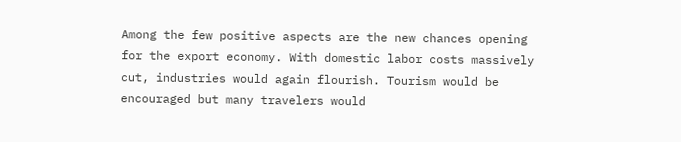Among the few positive aspects are the new chances opening for the export economy. With domestic labor costs massively cut, industries would again flourish. Tourism would be encouraged but many travelers would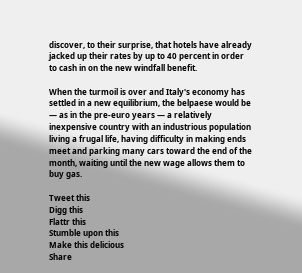discover, to their surprise, that hotels have already jacked up their rates by up to 40 percent in order to cash in on the new windfall benefit.

When the turmoil is over and Italy's economy has settled in a new equilibrium, the belpaese would be — as in the pre-euro years — a relatively inexpensive country with an industrious population living a frugal life, having difficulty in making ends meet and parking many cars toward the end of the month, waiting until the new wage allows them to buy gas.

Tweet this
Digg this
Flattr this
Stumble upon this
Make this delicious
Share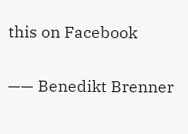this on Facebook

—— Benedikt Brenner